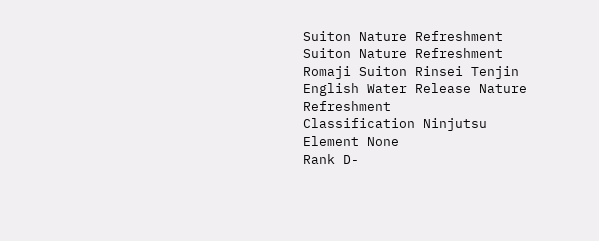Suiton Nature Refreshment
Suiton Nature Refreshment
Romaji Suiton Rinsei Tenjin
English Water Release Nature Refreshment
Classification Ninjutsu
Element None
Rank D-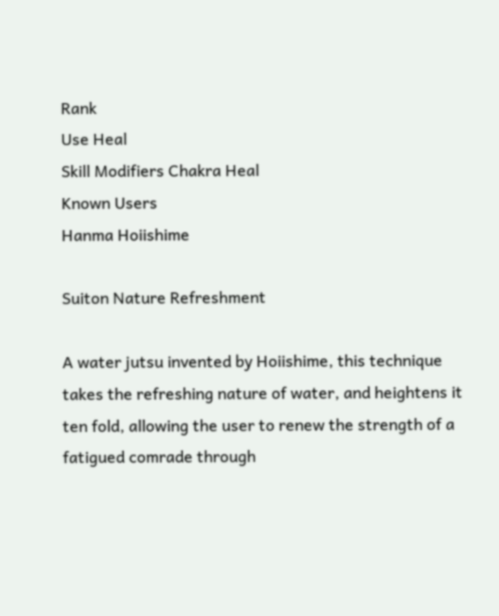Rank
Use Heal
Skill Modifiers Chakra Heal
Known Users
Hanma Hoiishime

Suiton Nature Refreshment

A water jutsu invented by Hoiishime, this technique takes the refreshing nature of water, and heightens it ten fold, allowing the user to renew the strength of a fatigued comrade through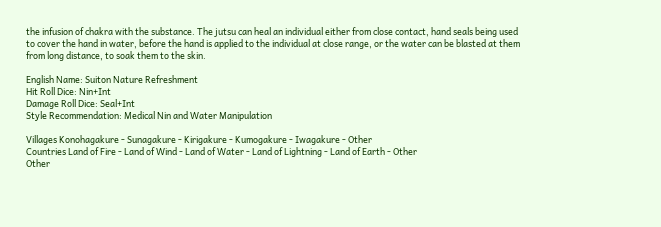the infusion of chakra with the substance. The jutsu can heal an individual either from close contact, hand seals being used to cover the hand in water, before the hand is applied to the individual at close range, or the water can be blasted at them from long distance, to soak them to the skin.

English Name: Suiton Nature Refreshment
Hit Roll Dice: Nin+Int
Damage Roll Dice: Seal+Int
Style Recommendation: Medical Nin and Water Manipulation

Villages Konohagakure - Sunagakure - Kirigakure - Kumogakure - Iwagakure - Other
Countries Land of Fire - Land of Wind - Land of Water - Land of Lightning - Land of Earth - Other
Other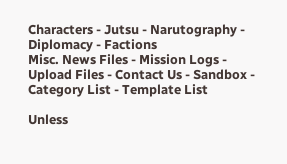Characters - Jutsu - Narutography - Diplomacy - Factions
Misc. News Files - Mission Logs - Upload Files - Contact Us - Sandbox - Category List - Template List

Unless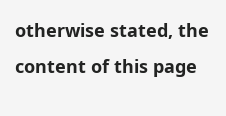otherwise stated, the content of this page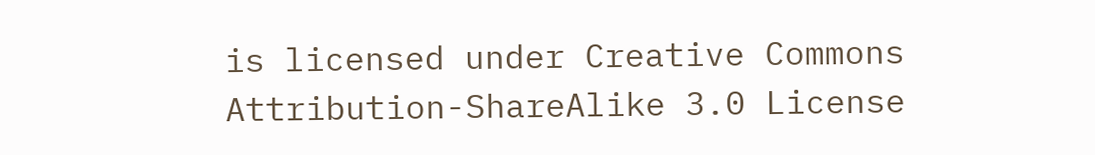is licensed under Creative Commons Attribution-ShareAlike 3.0 License